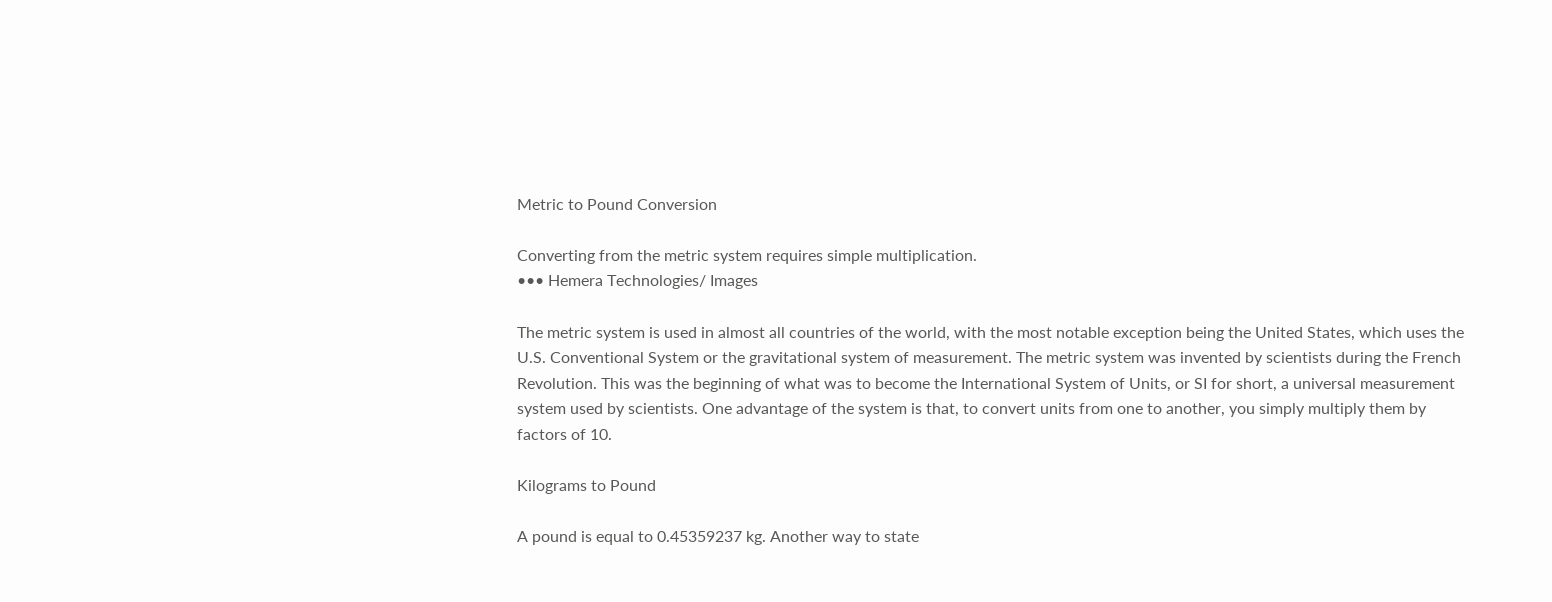Metric to Pound Conversion

Converting from the metric system requires simple multiplication.
••• Hemera Technologies/ Images

The metric system is used in almost all countries of the world, with the most notable exception being the United States, which uses the U.S. Conventional System or the gravitational system of measurement. The metric system was invented by scientists during the French Revolution. This was the beginning of what was to become the International System of Units, or SI for short, a universal measurement system used by scientists. One advantage of the system is that, to convert units from one to another, you simply multiply them by factors of 10.

Kilograms to Pound

A pound is equal to 0.45359237 kg. Another way to state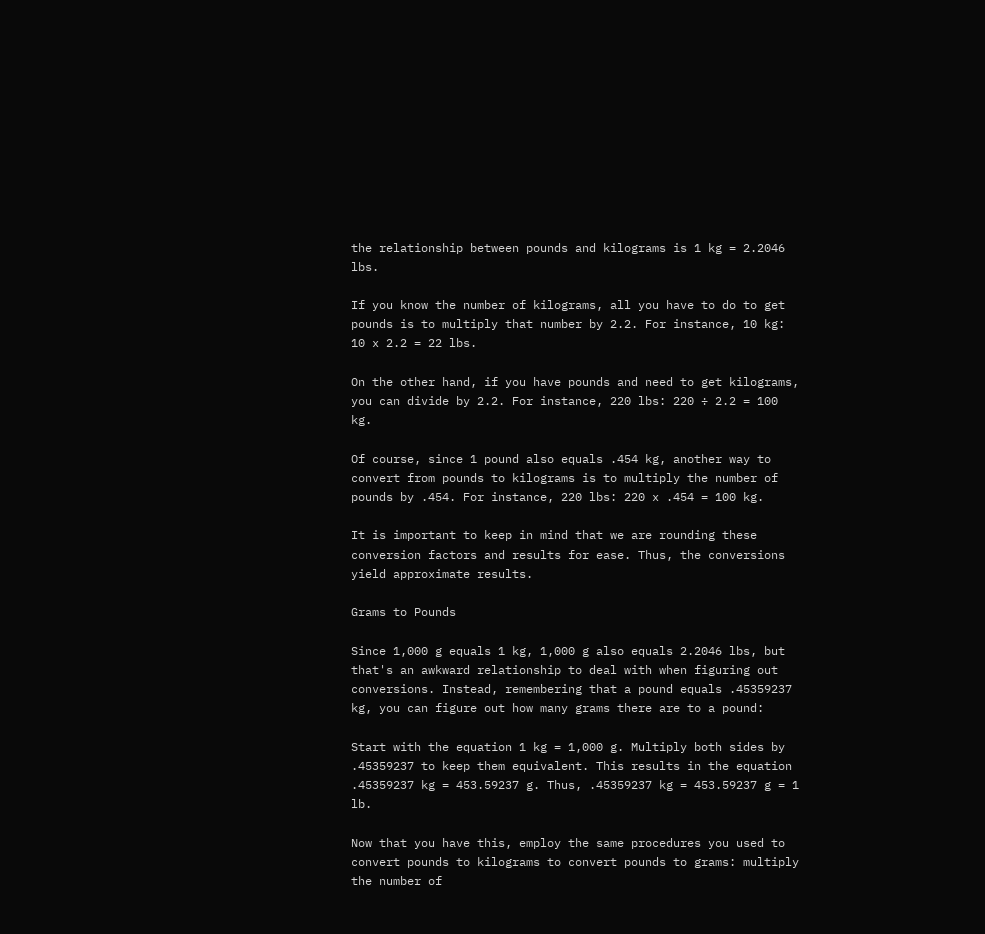the relationship between pounds and kilograms is 1 kg = 2.2046 lbs.

If you know the number of kilograms, all you have to do to get pounds is to multiply that number by 2.2. For instance, 10 kg: 10 x 2.2 = 22 lbs.

On the other hand, if you have pounds and need to get kilograms, you can divide by 2.2. For instance, 220 lbs: 220 ÷ 2.2 = 100 kg.

Of course, since 1 pound also equals .454 kg, another way to convert from pounds to kilograms is to multiply the number of pounds by .454. For instance, 220 lbs: 220 x .454 = 100 kg.

It is important to keep in mind that we are rounding these conversion factors and results for ease. Thus, the conversions yield approximate results.

Grams to Pounds

Since 1,000 g equals 1 kg, 1,000 g also equals 2.2046 lbs, but that's an awkward relationship to deal with when figuring out conversions. Instead, remembering that a pound equals .45359237 kg, you can figure out how many grams there are to a pound:

Start with the equation 1 kg = 1,000 g. Multiply both sides by .45359237 to keep them equivalent. This results in the equation .45359237 kg = 453.59237 g. Thus, .45359237 kg = 453.59237 g = 1 lb.

Now that you have this, employ the same procedures you used to convert pounds to kilograms to convert pounds to grams: multiply the number of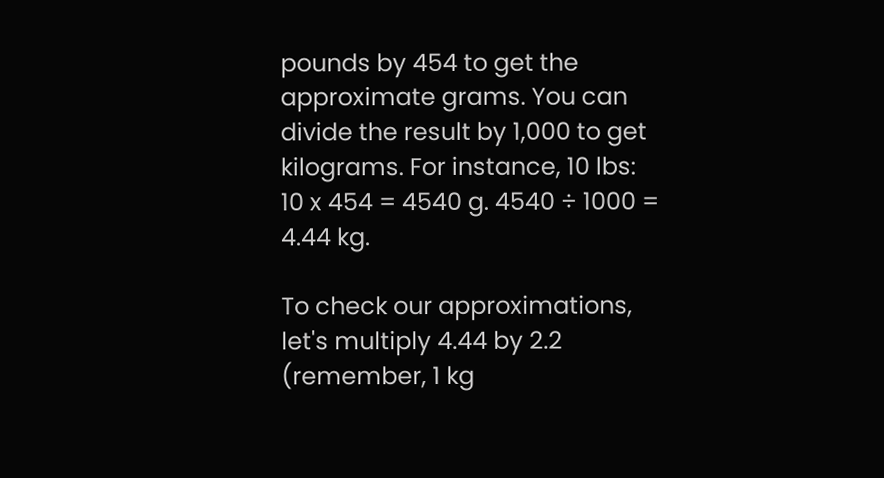pounds by 454 to get the approximate grams. You can divide the result by 1,000 to get kilograms. For instance, 10 lbs: 10 x 454 = 4540 g. 4540 ÷ 1000 = 4.44 kg.

To check our approximations, let's multiply 4.44 by 2.2 (remember, 1 kg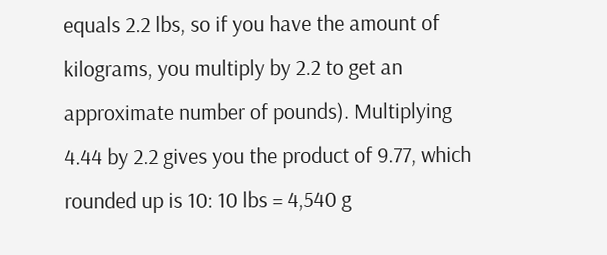equals 2.2 lbs, so if you have the amount of kilograms, you multiply by 2.2 to get an approximate number of pounds). Multiplying 4.44 by 2.2 gives you the product of 9.77, which rounded up is 10: 10 lbs = 4,540 g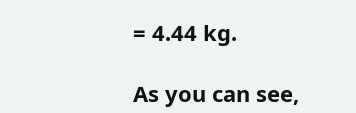= 4.44 kg.

As you can see,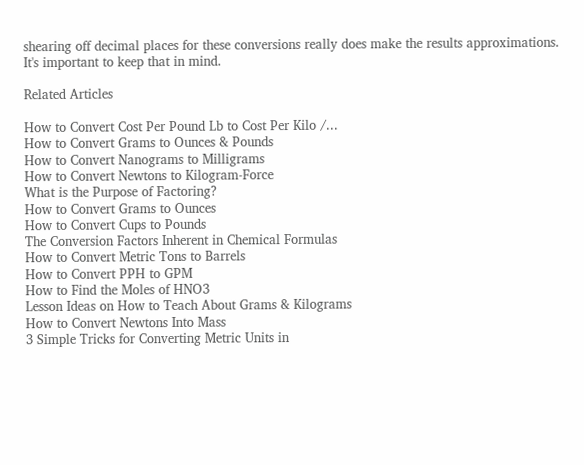shearing off decimal places for these conversions really does make the results approximations. It's important to keep that in mind.

Related Articles

How to Convert Cost Per Pound Lb to Cost Per Kilo /...
How to Convert Grams to Ounces & Pounds
How to Convert Nanograms to Milligrams
How to Convert Newtons to Kilogram-Force
What is the Purpose of Factoring?
How to Convert Grams to Ounces
How to Convert Cups to Pounds
The Conversion Factors Inherent in Chemical Formulas
How to Convert Metric Tons to Barrels
How to Convert PPH to GPM
How to Find the Moles of HNO3
Lesson Ideas on How to Teach About Grams & Kilograms
How to Convert Newtons Into Mass
3 Simple Tricks for Converting Metric Units in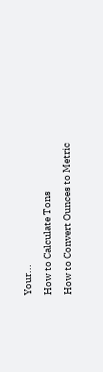Your...
How to Calculate Tons
How to Convert Ounces to Metric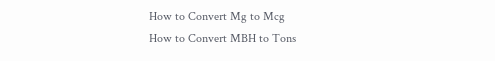How to Convert Mg to Mcg
How to Convert MBH to Tons